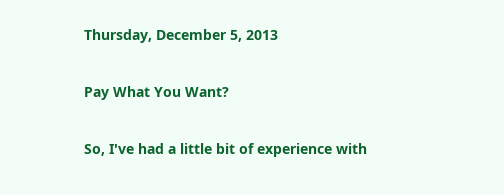Thursday, December 5, 2013

Pay What You Want?

So, I've had a little bit of experience with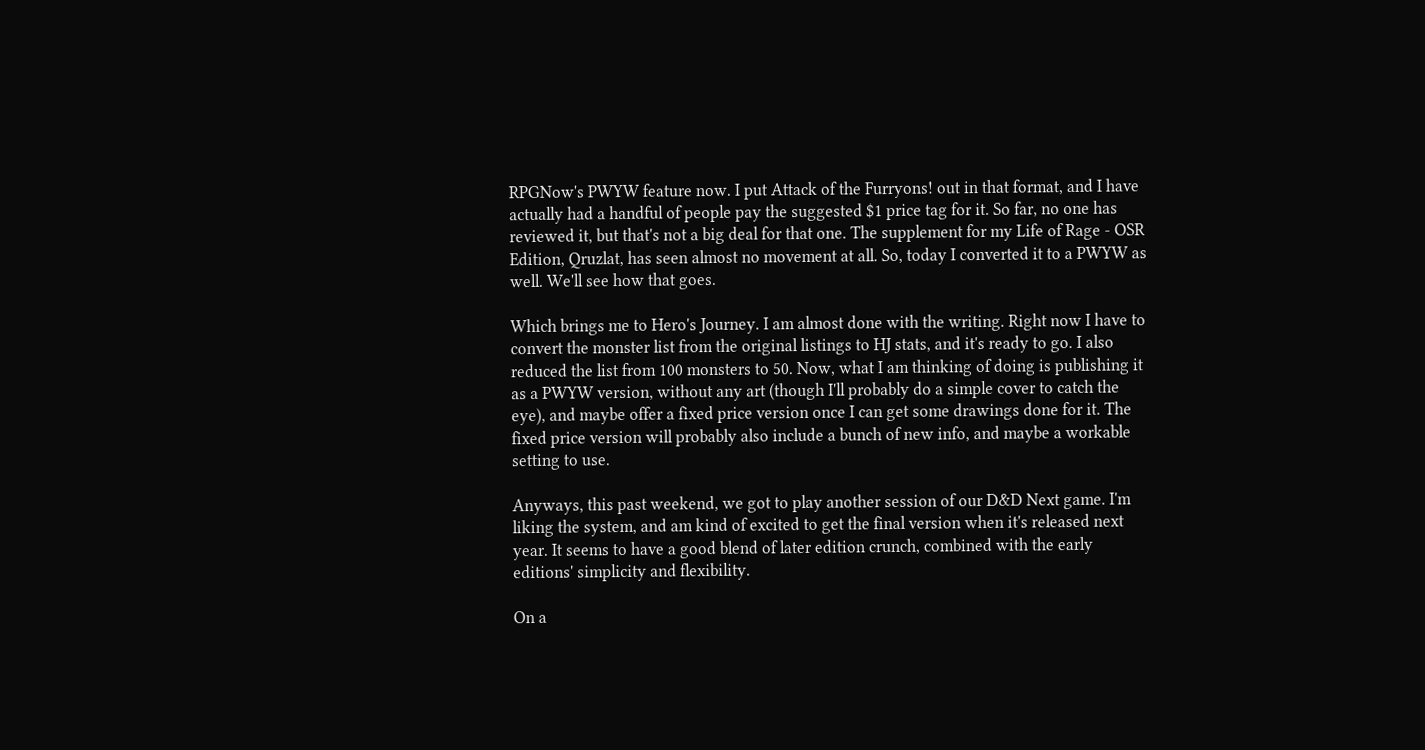RPGNow's PWYW feature now. I put Attack of the Furryons! out in that format, and I have actually had a handful of people pay the suggested $1 price tag for it. So far, no one has reviewed it, but that's not a big deal for that one. The supplement for my Life of Rage - OSR Edition, Qruzlat, has seen almost no movement at all. So, today I converted it to a PWYW as well. We'll see how that goes.

Which brings me to Hero's Journey. I am almost done with the writing. Right now I have to convert the monster list from the original listings to HJ stats, and it's ready to go. I also reduced the list from 100 monsters to 50. Now, what I am thinking of doing is publishing it as a PWYW version, without any art (though I'll probably do a simple cover to catch the eye), and maybe offer a fixed price version once I can get some drawings done for it. The fixed price version will probably also include a bunch of new info, and maybe a workable setting to use.

Anyways, this past weekend, we got to play another session of our D&D Next game. I'm liking the system, and am kind of excited to get the final version when it's released next year. It seems to have a good blend of later edition crunch, combined with the early editions' simplicity and flexibility.

On a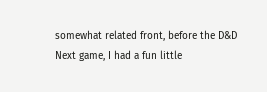somewhat related front, before the D&D Next game, I had a fun little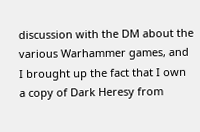discussion with the DM about the various Warhammer games, and I brought up the fact that I own a copy of Dark Heresy from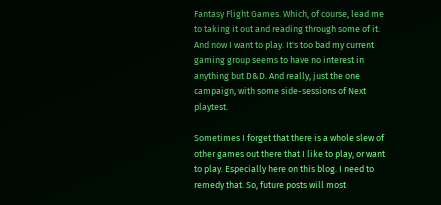Fantasy Flight Games. Which, of course, lead me to taking it out and reading through some of it. And now I want to play. It's too bad my current gaming group seems to have no interest in anything but D&D. And really, just the one campaign, with some side-sessions of Next playtest.

Sometimes I forget that there is a whole slew of other games out there that I like to play, or want to play. Especially here on this blog. I need to remedy that. So, future posts will most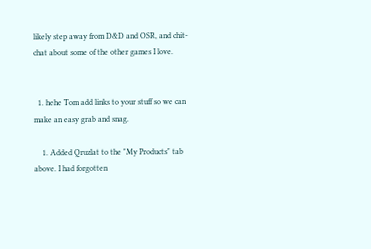likely step away from D&D and OSR, and chit-chat about some of the other games I love.


  1. hehe Tom add links to your stuff so we can make an easy grab and snag.

    1. Added Qruzlat to the "My Products" tab above. I had forgotten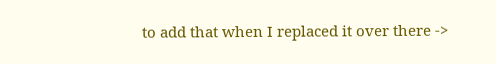to add that when I replaced it over there ->